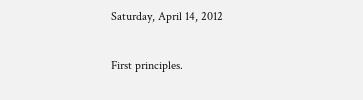Saturday, April 14, 2012

First principles.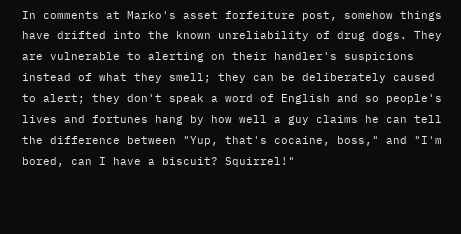In comments at Marko's asset forfeiture post, somehow things have drifted into the known unreliability of drug dogs. They are vulnerable to alerting on their handler's suspicions instead of what they smell; they can be deliberately caused to alert; they don't speak a word of English and so people's lives and fortunes hang by how well a guy claims he can tell the difference between "Yup, that's cocaine, boss," and "I'm bored, can I have a biscuit? Squirrel!"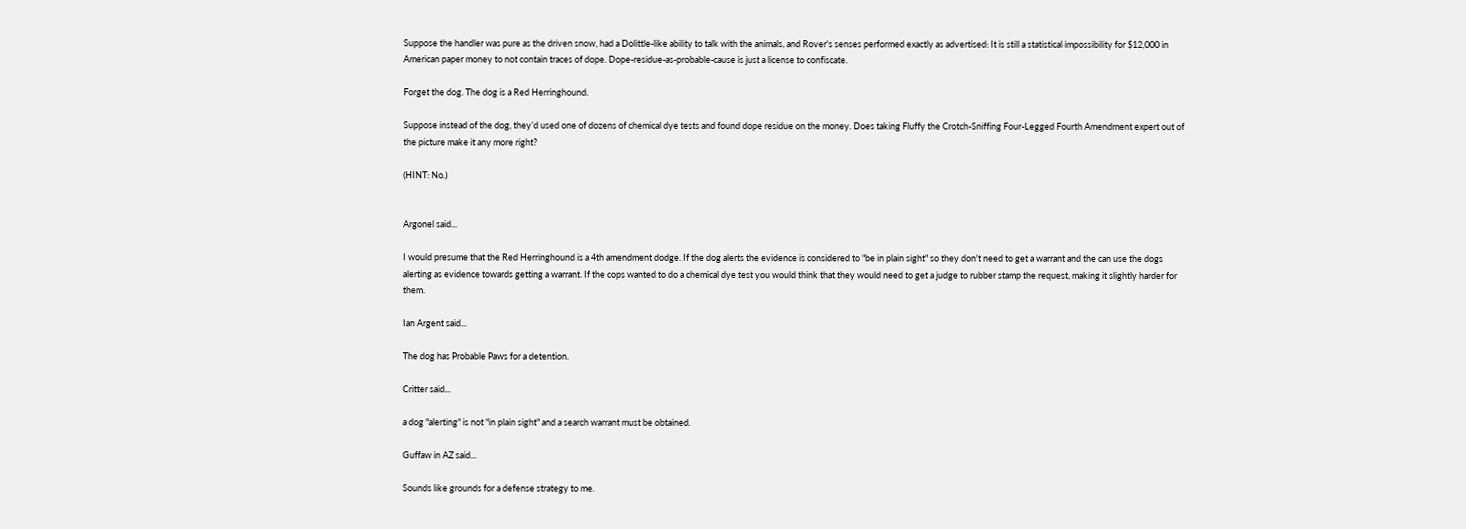Suppose the handler was pure as the driven snow, had a Dolittle-like ability to talk with the animals, and Rover's senses performed exactly as advertised: It is still a statistical impossibility for $12,000 in American paper money to not contain traces of dope. Dope-residue-as-probable-cause is just a license to confiscate.

Forget the dog. The dog is a Red Herringhound.

Suppose instead of the dog, they’d used one of dozens of chemical dye tests and found dope residue on the money. Does taking Fluffy the Crotch-Sniffing Four-Legged Fourth Amendment expert out of the picture make it any more right?

(HINT: No.)


Argonel said...

I would presume that the Red Herringhound is a 4th amendment dodge. If the dog alerts the evidence is considered to "be in plain sight" so they don't need to get a warrant and the can use the dogs alerting as evidence towards getting a warrant. If the cops wanted to do a chemical dye test you would think that they would need to get a judge to rubber stamp the request, making it slightly harder for them.

Ian Argent said...

The dog has Probable Paws for a detention.

Critter said...

a dog "alerting" is not "in plain sight" and a search warrant must be obtained.

Guffaw in AZ said...

Sounds like grounds for a defense strategy to me.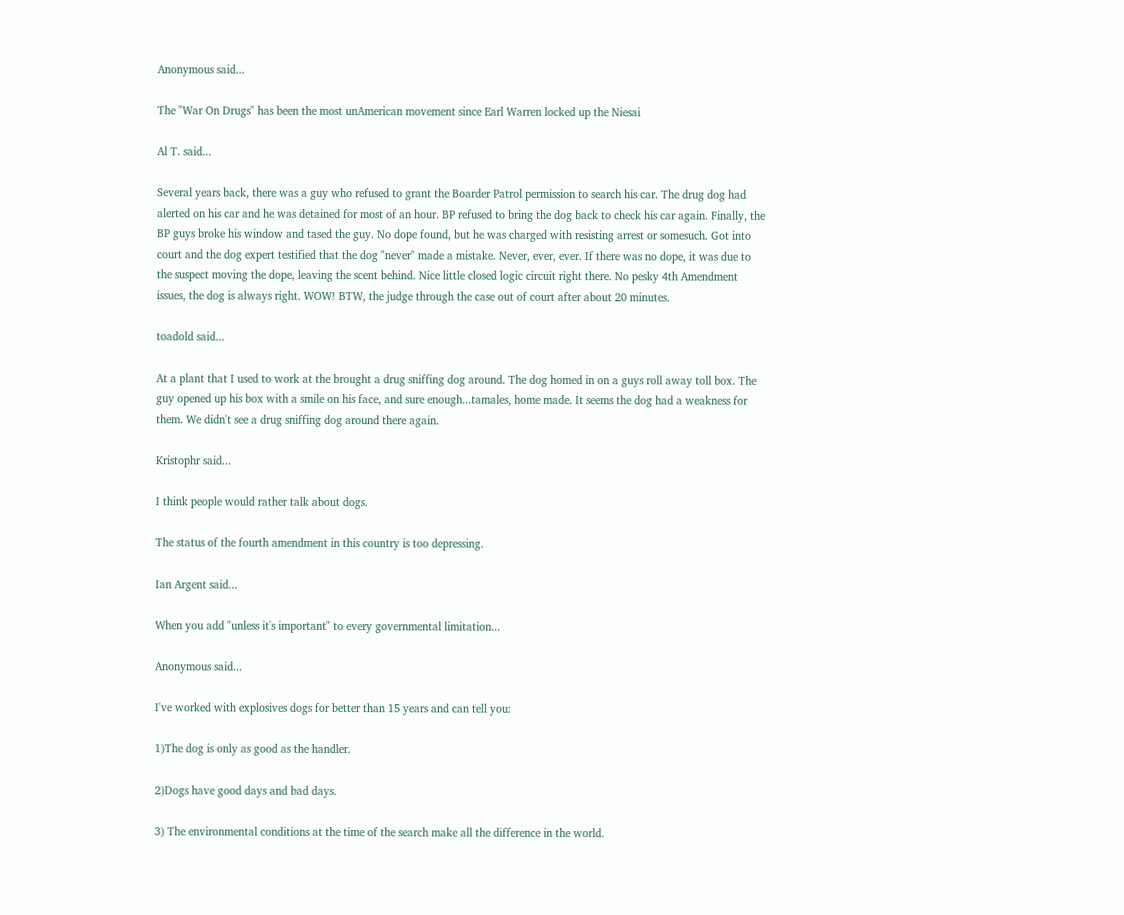Anonymous said...

The "War On Drugs" has been the most unAmerican movement since Earl Warren locked up the Niesai

Al T. said...

Several years back, there was a guy who refused to grant the Boarder Patrol permission to search his car. The drug dog had alerted on his car and he was detained for most of an hour. BP refused to bring the dog back to check his car again. Finally, the BP guys broke his window and tased the guy. No dope found, but he was charged with resisting arrest or somesuch. Got into court and the dog expert testified that the dog "never" made a mistake. Never, ever, ever. If there was no dope, it was due to the suspect moving the dope, leaving the scent behind. Nice little closed logic circuit right there. No pesky 4th Amendment issues, the dog is always right. WOW! BTW, the judge through the case out of court after about 20 minutes.

toadold said...

At a plant that I used to work at the brought a drug sniffing dog around. The dog homed in on a guys roll away toll box. The guy opened up his box with a smile on his face, and sure enough...tamales, home made. It seems the dog had a weakness for them. We didn't see a drug sniffing dog around there again.

Kristophr said...

I think people would rather talk about dogs.

The status of the fourth amendment in this country is too depressing.

Ian Argent said...

When you add "unless it's important" to every governmental limitation...

Anonymous said...

I've worked with explosives dogs for better than 15 years and can tell you:

1)The dog is only as good as the handler.

2)Dogs have good days and bad days.

3) The environmental conditions at the time of the search make all the difference in the world.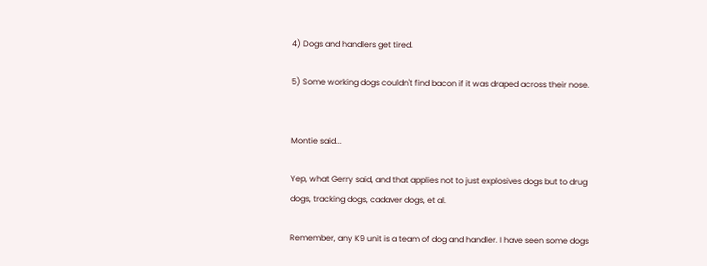4) Dogs and handlers get tired.

5) Some working dogs couldn't find bacon if it was draped across their nose.


Montie said...

Yep, what Gerry said, and that applies not to just explosives dogs but to drug dogs, tracking dogs, cadaver dogs, et al.

Remember, any K9 unit is a team of dog and handler. I have seen some dogs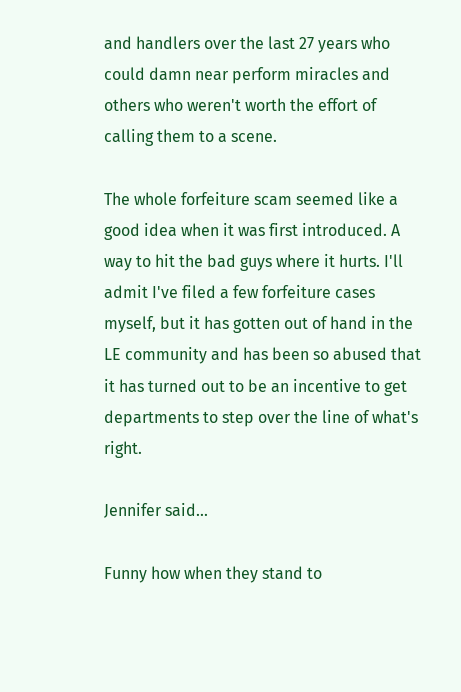and handlers over the last 27 years who could damn near perform miracles and others who weren't worth the effort of calling them to a scene.

The whole forfeiture scam seemed like a good idea when it was first introduced. A way to hit the bad guys where it hurts. I'll admit I've filed a few forfeiture cases myself, but it has gotten out of hand in the LE community and has been so abused that it has turned out to be an incentive to get departments to step over the line of what's right.

Jennifer said...

Funny how when they stand to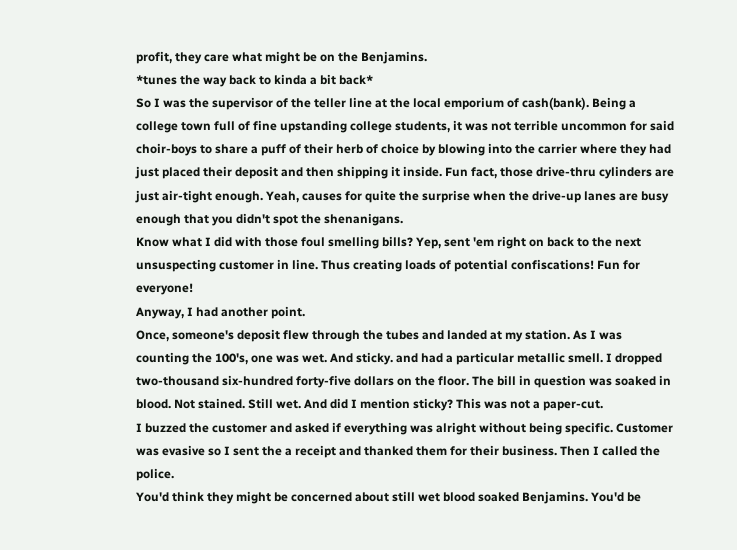profit, they care what might be on the Benjamins.
*tunes the way back to kinda a bit back*
So I was the supervisor of the teller line at the local emporium of cash(bank). Being a college town full of fine upstanding college students, it was not terrible uncommon for said choir-boys to share a puff of their herb of choice by blowing into the carrier where they had just placed their deposit and then shipping it inside. Fun fact, those drive-thru cylinders are just air-tight enough. Yeah, causes for quite the surprise when the drive-up lanes are busy enough that you didn't spot the shenanigans.
Know what I did with those foul smelling bills? Yep, sent 'em right on back to the next unsuspecting customer in line. Thus creating loads of potential confiscations! Fun for everyone!
Anyway, I had another point.
Once, someone's deposit flew through the tubes and landed at my station. As I was counting the 100's, one was wet. And sticky. and had a particular metallic smell. I dropped two-thousand six-hundred forty-five dollars on the floor. The bill in question was soaked in blood. Not stained. Still wet. And did I mention sticky? This was not a paper-cut.
I buzzed the customer and asked if everything was alright without being specific. Customer was evasive so I sent the a receipt and thanked them for their business. Then I called the police.
You'd think they might be concerned about still wet blood soaked Benjamins. You'd be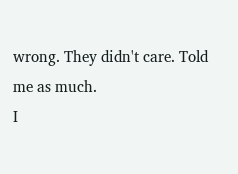wrong. They didn't care. Told me as much.
I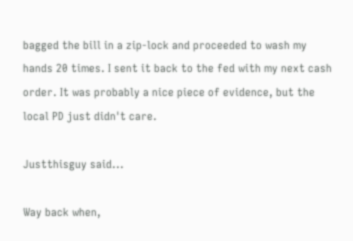bagged the bill in a zip-lock and proceeded to wash my hands 20 times. I sent it back to the fed with my next cash order. It was probably a nice piece of evidence, but the local PD just didn't care.

Justthisguy said...

Way back when,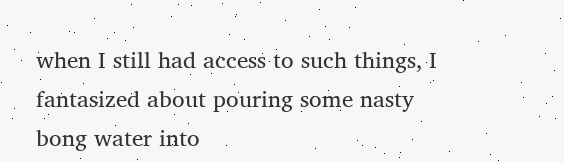when I still had access to such things, I fantasized about pouring some nasty bong water into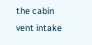the cabin vent intake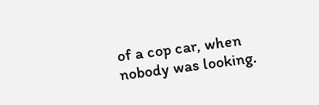of a cop car, when nobody was looking.